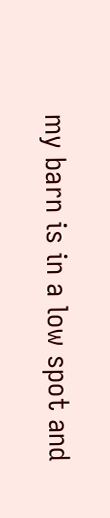my barn is in a low spot and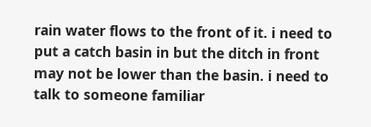rain water flows to the front of it. i need to put a catch basin in but the ditch in front may not be lower than the basin. i need to talk to someone familiar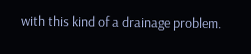with this kind of a drainage problem.